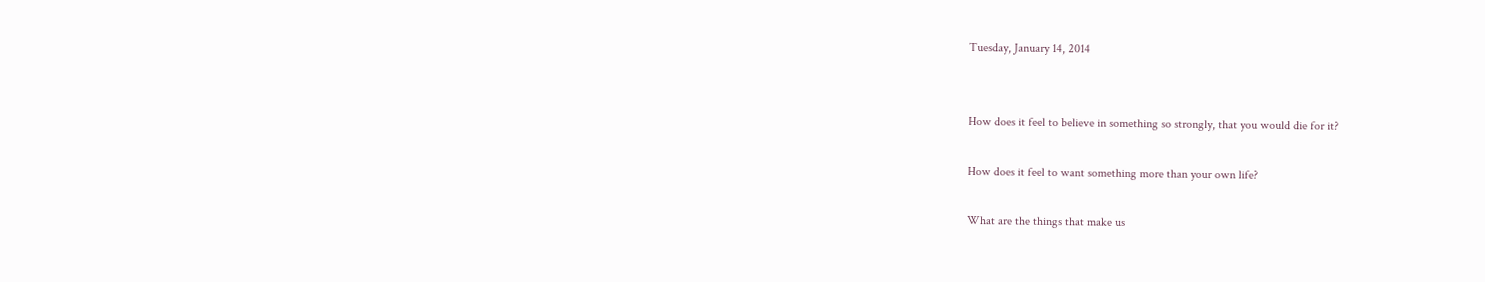Tuesday, January 14, 2014


How does it feel to believe in something so strongly, that you would die for it?

How does it feel to want something more than your own life?

What are the things that make us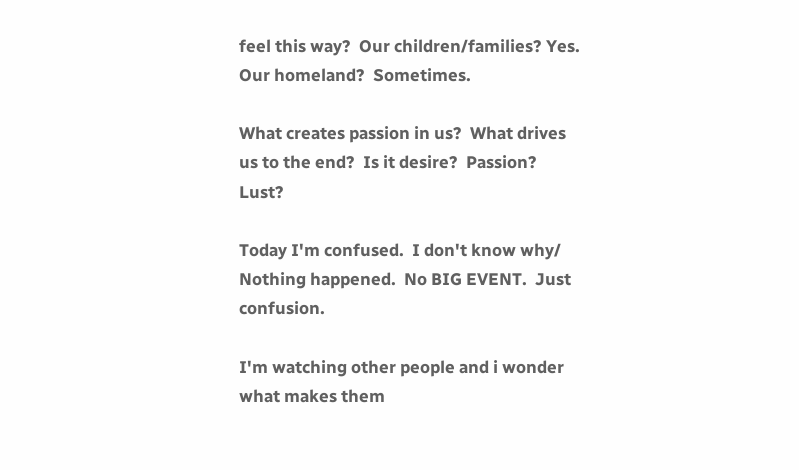feel this way?  Our children/families? Yes.  Our homeland?  Sometimes.

What creates passion in us?  What drives us to the end?  Is it desire?  Passion?  Lust?

Today I'm confused.  I don't know why/  Nothing happened.  No BIG EVENT.  Just confusion.

I'm watching other people and i wonder what makes them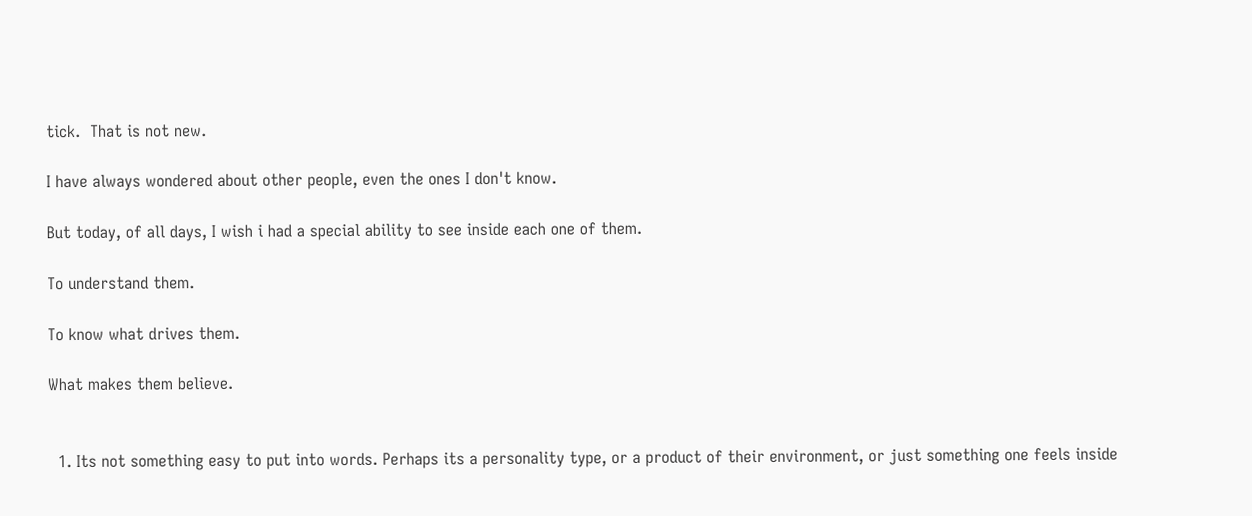tick.  That is not new.

I have always wondered about other people, even the ones I don't know.

But today, of all days, I wish i had a special ability to see inside each one of them.

To understand them.

To know what drives them.

What makes them believe.


  1. Its not something easy to put into words. Perhaps its a personality type, or a product of their environment, or just something one feels inside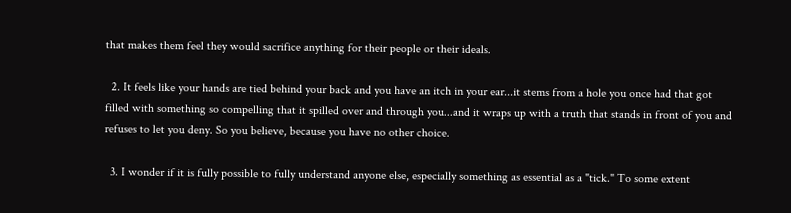that makes them feel they would sacrifice anything for their people or their ideals.

  2. It feels like your hands are tied behind your back and you have an itch in your ear...it stems from a hole you once had that got filled with something so compelling that it spilled over and through you...and it wraps up with a truth that stands in front of you and refuses to let you deny. So you believe, because you have no other choice.

  3. I wonder if it is fully possible to fully understand anyone else, especially something as essential as a "tick." To some extent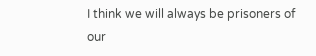I think we will always be prisoners of our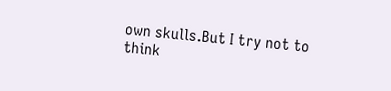own skulls.But I try not to think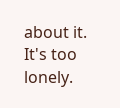about it. It's too lonely.